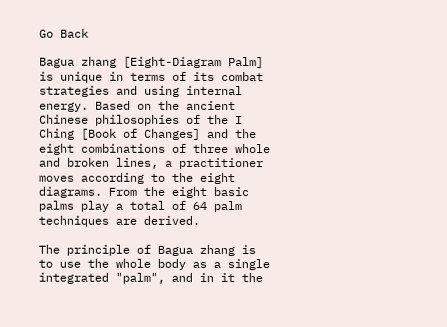Go Back

Bagua zhang [Eight-Diagram Palm] is unique in terms of its combat strategies and using internal energy. Based on the ancient Chinese philosophies of the I Ching [Book of Changes] and the eight combinations of three whole and broken lines, a practitioner moves according to the eight diagrams. From the eight basic palms play a total of 64 palm techniques are derived.

The principle of Bagua zhang is to use the whole body as a single integrated "palm", and in it the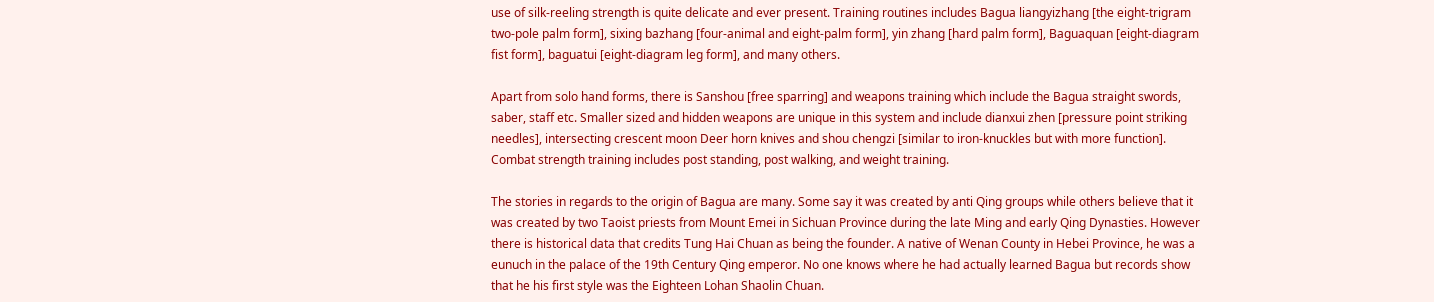use of silk-reeling strength is quite delicate and ever present. Training routines includes Bagua liangyizhang [the eight-trigram two-pole palm form], sixing bazhang [four-animal and eight-palm form], yin zhang [hard palm form], Baguaquan [eight-diagram fist form], baguatui [eight-diagram leg form], and many others.

Apart from solo hand forms, there is Sanshou [free sparring] and weapons training which include the Bagua straight swords, saber, staff etc. Smaller sized and hidden weapons are unique in this system and include dianxui zhen [pressure point striking needles], intersecting crescent moon Deer horn knives and shou chengzi [similar to iron-knuckles but with more function]. Combat strength training includes post standing, post walking, and weight training.

The stories in regards to the origin of Bagua are many. Some say it was created by anti Qing groups while others believe that it was created by two Taoist priests from Mount Emei in Sichuan Province during the late Ming and early Qing Dynasties. However there is historical data that credits Tung Hai Chuan as being the founder. A native of Wenan County in Hebei Province, he was a eunuch in the palace of the 19th Century Qing emperor. No one knows where he had actually learned Bagua but records show that he his first style was the Eighteen Lohan Shaolin Chuan.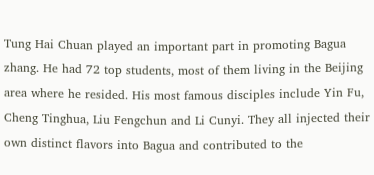Tung Hai Chuan played an important part in promoting Bagua zhang. He had 72 top students, most of them living in the Beijing area where he resided. His most famous disciples include Yin Fu, Cheng Tinghua, Liu Fengchun and Li Cunyi. They all injected their own distinct flavors into Bagua and contributed to the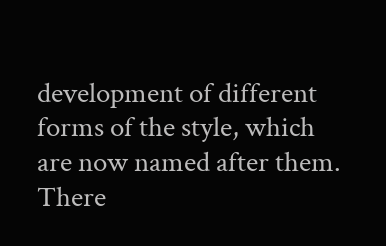development of different forms of the style, which are now named after them. There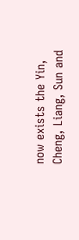now exists the Yin, Cheng, Liang, Sun and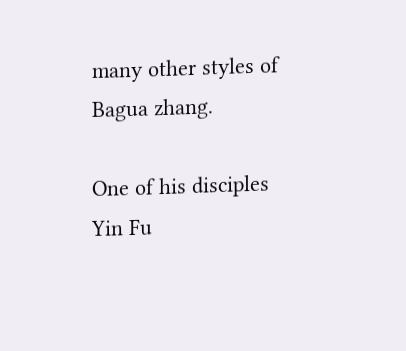many other styles of Bagua zhang.

One of his disciples Yin Fu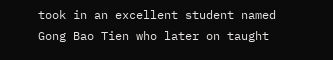took in an excellent student named Gong Bao Tien who later on taught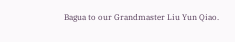Bagua to our Grandmaster Liu Yun Qiao.